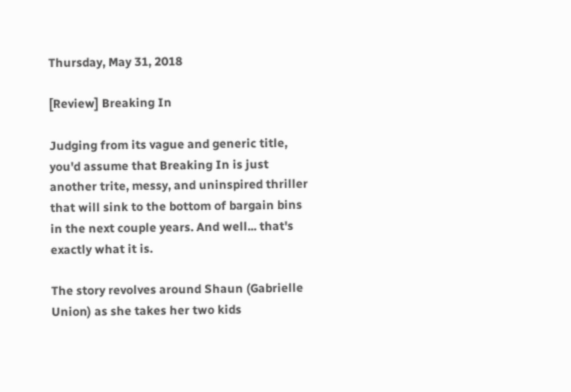Thursday, May 31, 2018

[Review] Breaking In

Judging from its vague and generic title, you'd assume that Breaking In is just another trite, messy, and uninspired thriller that will sink to the bottom of bargain bins in the next couple years. And well... that's exactly what it is.

The story revolves around Shaun (Gabrielle Union) as she takes her two kids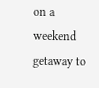on a weekend getaway to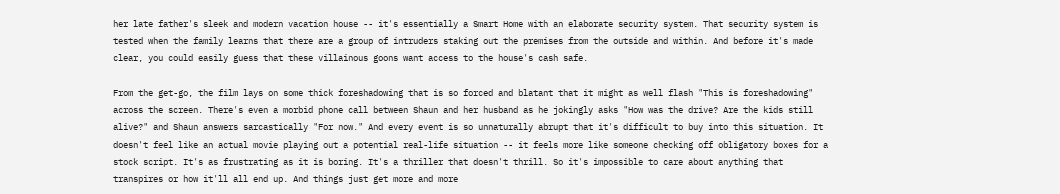her late father's sleek and modern vacation house -- it's essentially a Smart Home with an elaborate security system. That security system is tested when the family learns that there are a group of intruders staking out the premises from the outside and within. And before it's made clear, you could easily guess that these villainous goons want access to the house's cash safe.

From the get-go, the film lays on some thick foreshadowing that is so forced and blatant that it might as well flash "This is foreshadowing" across the screen. There's even a morbid phone call between Shaun and her husband as he jokingly asks "How was the drive? Are the kids still alive?" and Shaun answers sarcastically "For now." And every event is so unnaturally abrupt that it's difficult to buy into this situation. It doesn't feel like an actual movie playing out a potential real-life situation -- it feels more like someone checking off obligatory boxes for a stock script. It's as frustrating as it is boring. It's a thriller that doesn't thrill. So it's impossible to care about anything that transpires or how it'll all end up. And things just get more and more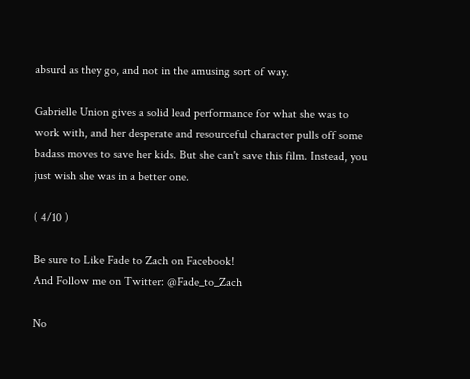absurd as they go, and not in the amusing sort of way.

Gabrielle Union gives a solid lead performance for what she was to work with, and her desperate and resourceful character pulls off some badass moves to save her kids. But she can't save this film. Instead, you just wish she was in a better one.

( 4/10 )

Be sure to Like Fade to Zach on Facebook!
And Follow me on Twitter: @Fade_to_Zach

No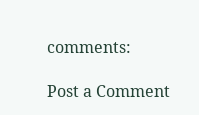comments:

Post a Comment